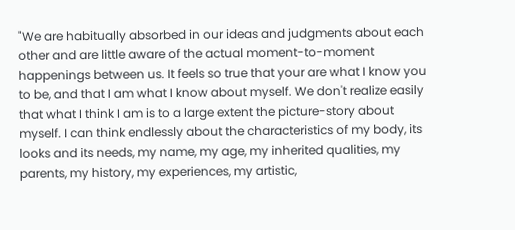"We are habitually absorbed in our ideas and judgments about each other and are little aware of the actual moment-to-moment happenings between us. It feels so true that your are what I know you to be, and that I am what I know about myself. We don't realize easily that what I think I am is to a large extent the picture-story about myself. I can think endlessly about the characteristics of my body, its looks and its needs, my name, my age, my inherited qualities, my parents, my history, my experiences, my artistic,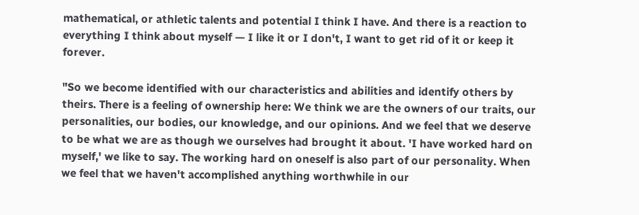mathematical, or athletic talents and potential I think I have. And there is a reaction to everything I think about myself — I like it or I don't, I want to get rid of it or keep it forever.

"So we become identified with our characteristics and abilities and identify others by theirs. There is a feeling of ownership here: We think we are the owners of our traits, our personalities, our bodies, our knowledge, and our opinions. And we feel that we deserve to be what we are as though we ourselves had brought it about. 'I have worked hard on myself,' we like to say. The working hard on oneself is also part of our personality. When we feel that we haven't accomplished anything worthwhile in our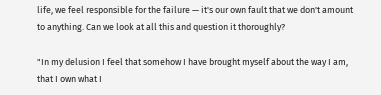life, we feel responsible for the failure — it's our own fault that we don't amount to anything. Can we look at all this and question it thoroughly?

"In my delusion I feel that somehow I have brought myself about the way I am, that I own what I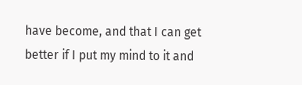have become, and that I can get better if I put my mind to it and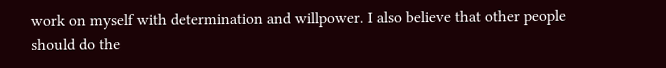work on myself with determination and willpower. I also believe that other people should do the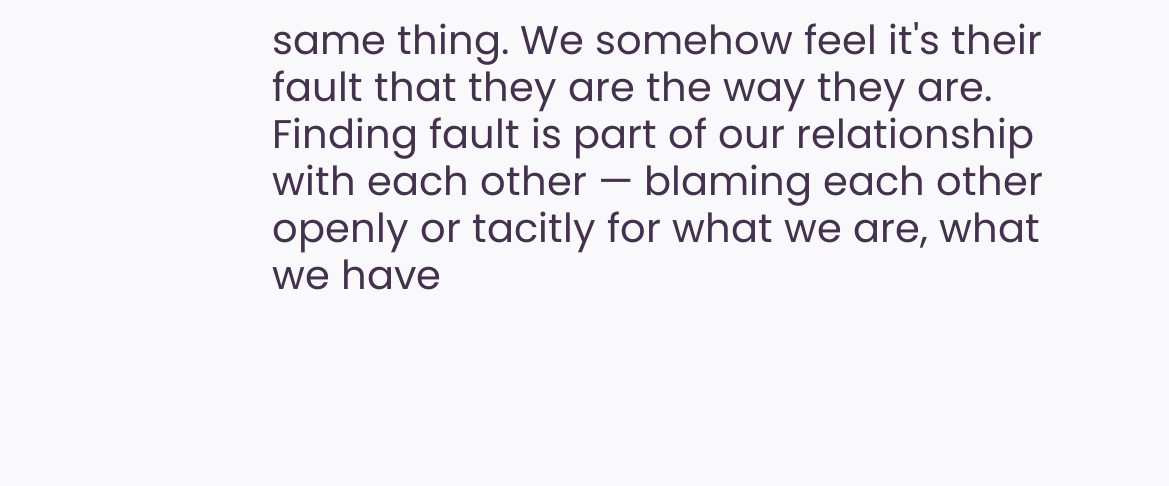same thing. We somehow feel it's their fault that they are the way they are. Finding fault is part of our relationship with each other — blaming each other openly or tacitly for what we are, what we have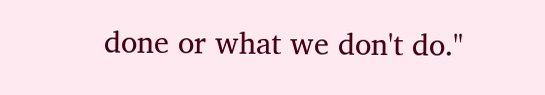done or what we don't do."